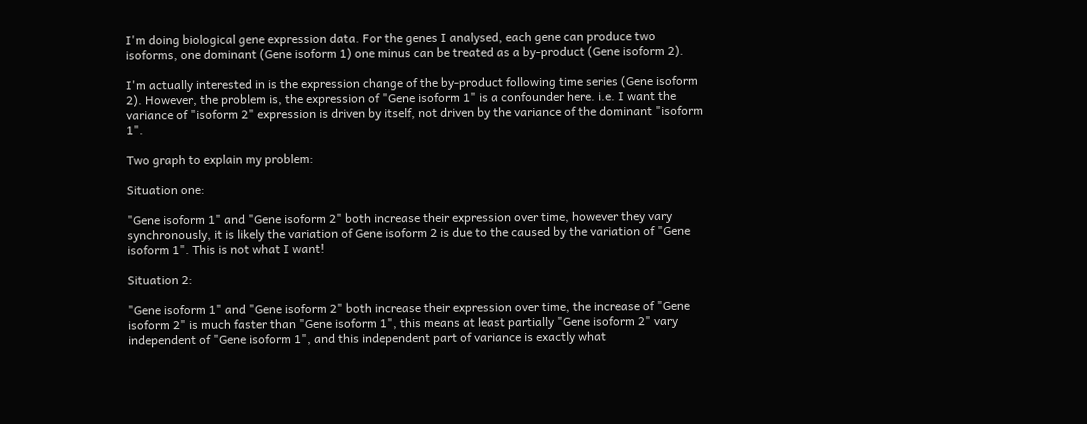I'm doing biological gene expression data. For the genes I analysed, each gene can produce two isoforms, one dominant (Gene isoform 1) one minus can be treated as a by-product (Gene isoform 2).

I'm actually interested in is the expression change of the by-product following time series (Gene isoform 2). However, the problem is, the expression of "Gene isoform 1" is a confounder here. i.e. I want the variance of "isoform 2" expression is driven by itself, not driven by the variance of the dominant "isoform 1".

Two graph to explain my problem:

Situation one:

"Gene isoform 1" and "Gene isoform 2" both increase their expression over time, however they vary synchronously, it is likely the variation of Gene isoform 2 is due to the caused by the variation of "Gene isoform 1". This is not what I want!

Situation 2:

"Gene isoform 1" and "Gene isoform 2" both increase their expression over time, the increase of "Gene isoform 2" is much faster than "Gene isoform 1", this means at least partially "Gene isoform 2" vary independent of "Gene isoform 1", and this independent part of variance is exactly what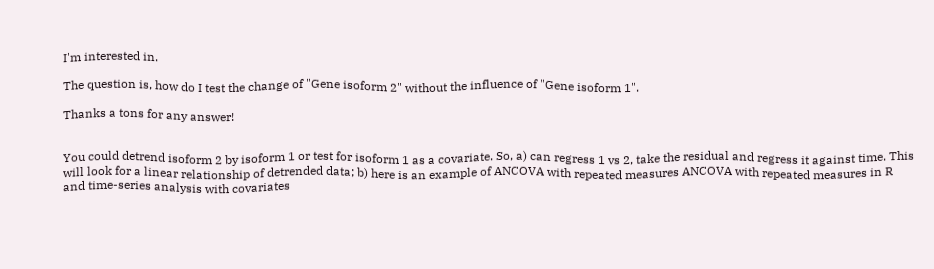I'm interested in.

The question is, how do I test the change of "Gene isoform 2" without the influence of "Gene isoform 1".

Thanks a tons for any answer!


You could detrend isoform 2 by isoform 1 or test for isoform 1 as a covariate. So, a) can regress 1 vs 2, take the residual and regress it against time. This will look for a linear relationship of detrended data; b) here is an example of ANCOVA with repeated measures ANCOVA with repeated measures in R and time-series analysis with covariates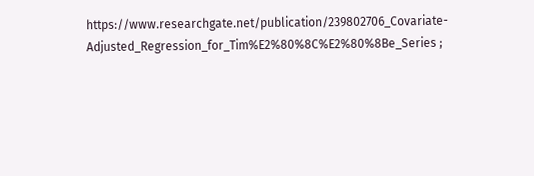https://www.researchgate.net/publication/239802706_Covariate-Adjusted_Regression_for_Tim%E2%80%8C%E2%80%8Be_Series ;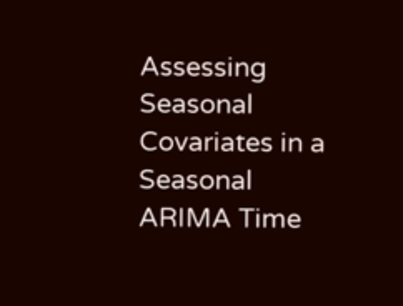Assessing Seasonal Covariates in a Seasonal ARIMA Time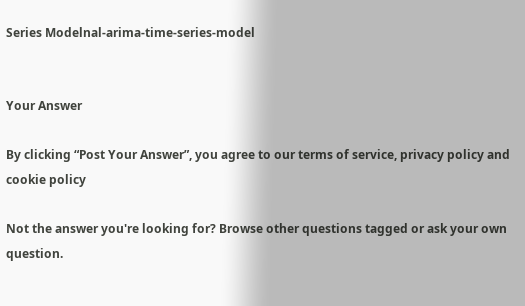Series Modelnal-arima-time-series-model


Your Answer

By clicking “Post Your Answer”, you agree to our terms of service, privacy policy and cookie policy

Not the answer you're looking for? Browse other questions tagged or ask your own question.